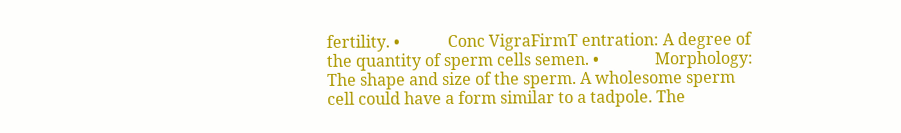fertility. •            Conc VigraFirmT entration: A degree of the quantity of sperm cells semen. •              Morphology: The shape and size of the sperm. A wholesome sperm cell could have a form similar to a tadpole. The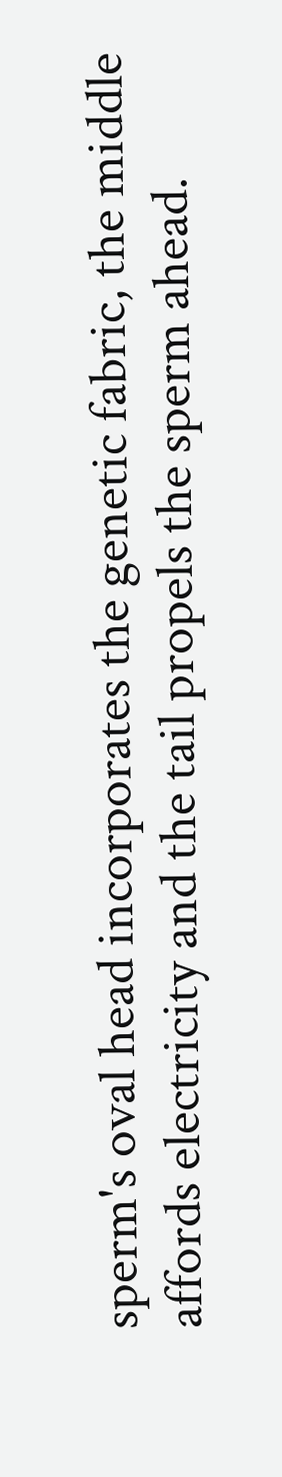sperm's oval head incorporates the genetic fabric, the middle affords electricity and the tail propels the sperm ahead.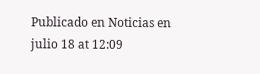Publicado en Noticias en julio 18 at 12:09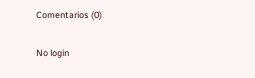Comentarios (0)

No login